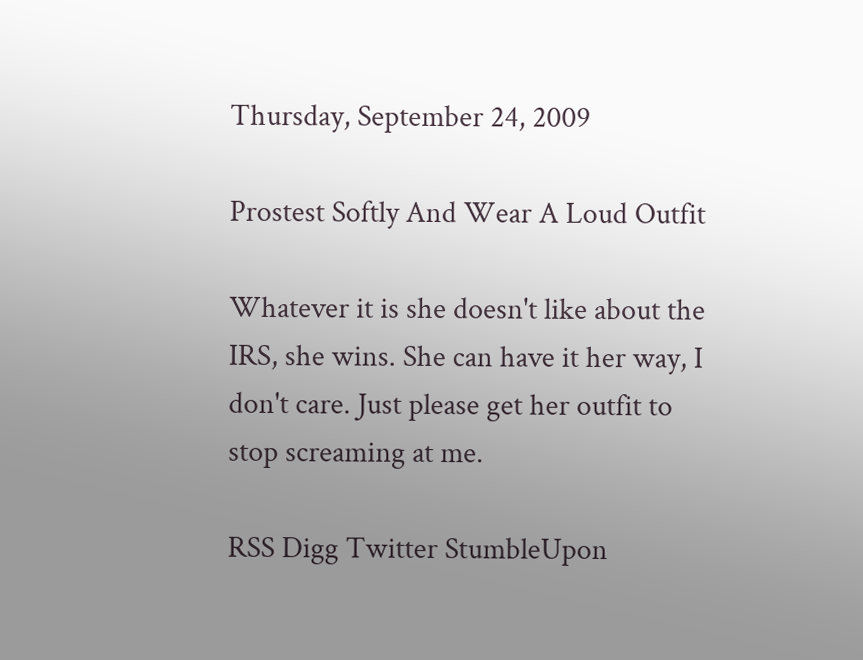Thursday, September 24, 2009

Prostest Softly And Wear A Loud Outfit

Whatever it is she doesn't like about the IRS, she wins. She can have it her way, I don't care. Just please get her outfit to stop screaming at me.

RSS Digg Twitter StumbleUpon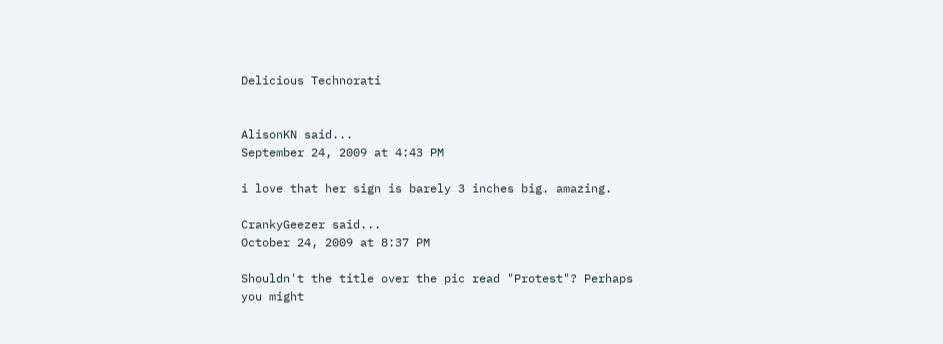Delicious Technorati


AlisonKN said...
September 24, 2009 at 4:43 PM

i love that her sign is barely 3 inches big. amazing.

CrankyGeezer said...
October 24, 2009 at 8:37 PM

Shouldn't the title over the pic read "Protest"? Perhaps you might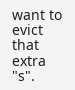want to evict that extra "s".